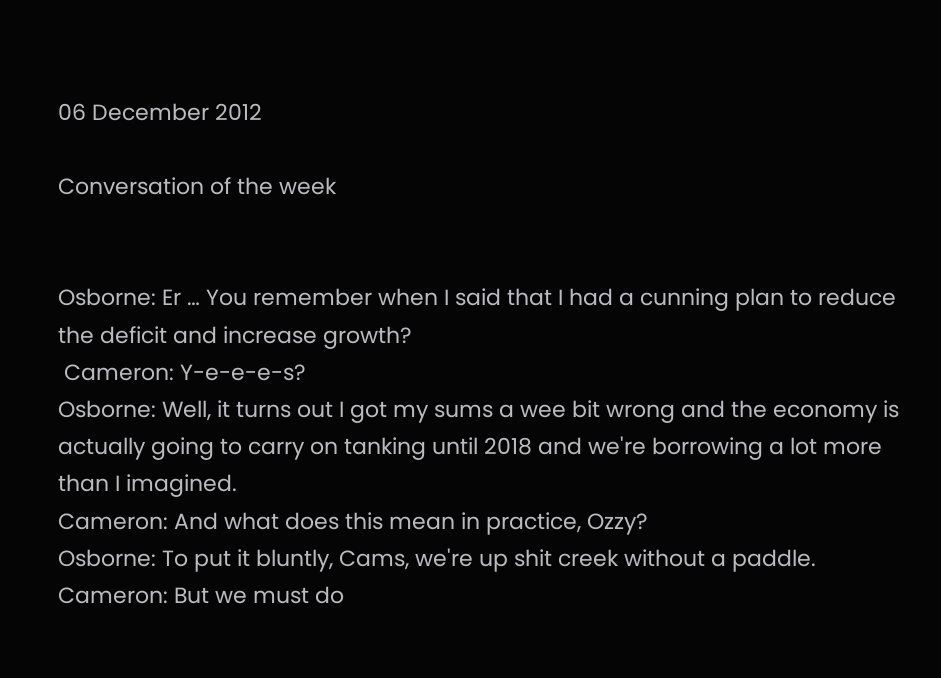06 December 2012

Conversation of the week


Osborne: Er … You remember when I said that I had a cunning plan to reduce the deficit and increase growth?
 Cameron: Y-e-e-e-s?
Osborne: Well, it turns out I got my sums a wee bit wrong and the economy is actually going to carry on tanking until 2018 and we're borrowing a lot more than I imagined.
Cameron: And what does this mean in practice, Ozzy?
Osborne: To put it bluntly, Cams, we're up shit creek without a paddle.
Cameron: But we must do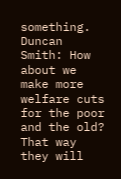something.
Duncan Smith: How about we make more welfare cuts for the poor and the old? That way they will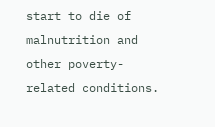start to die of malnutrition and other poverty-related conditions.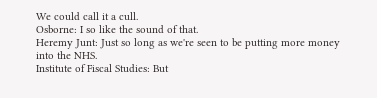We could call it a cull.
Osborne: I so like the sound of that.
Heremy Junt: Just so long as we're seen to be putting more money into the NHS.
Institute of Fiscal Studies: But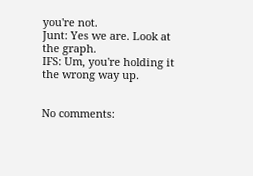you're not.
Junt: Yes we are. Look at the graph.
IFS: Um, you're holding it the wrong way up.


No comments: